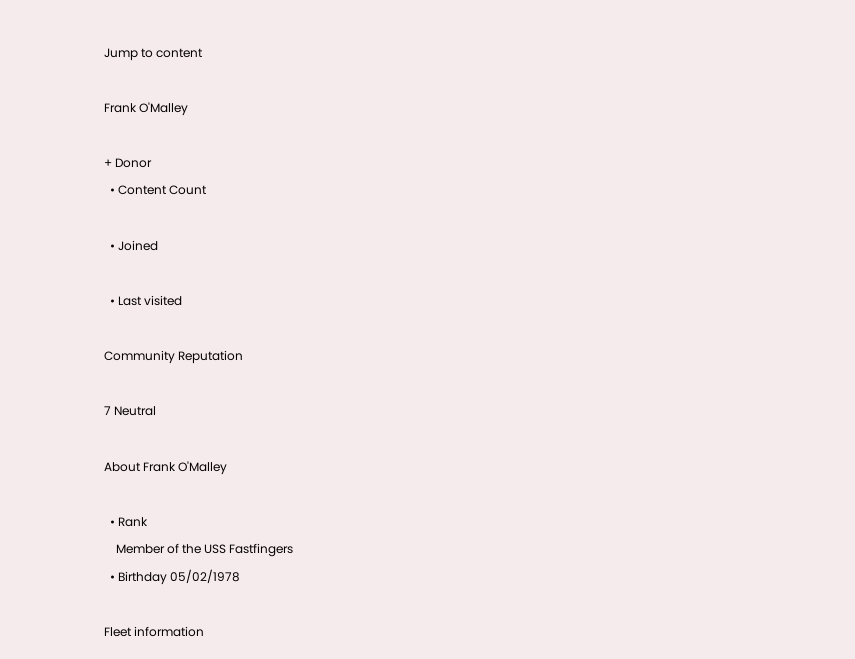Jump to content

Frank O'Malley

+ Donor
  • Content Count

  • Joined

  • Last visited

Community Reputation

7 Neutral

About Frank O'Malley

  • Rank
    Member of the USS Fastfingers
  • Birthday 05/02/1978

Fleet information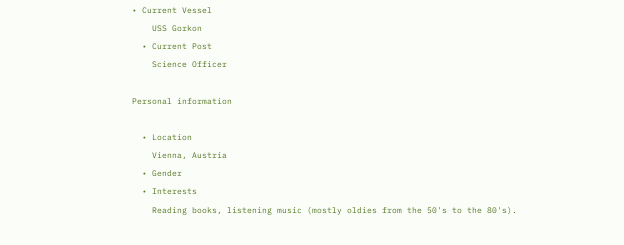• Current Vessel
    USS Gorkon
  • Current Post
    Science Officer

Personal information

  • Location
    Vienna, Austria
  • Gender
  • Interests
    Reading books, listening music (mostly oldies from the 50's to the 80's).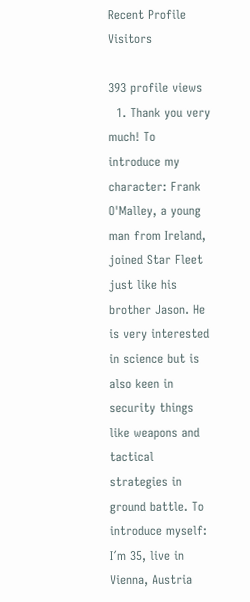Recent Profile Visitors

393 profile views
  1. Thank you very much! To introduce my character: Frank O'Malley, a young man from Ireland, joined Star Fleet just like his brother Jason. He is very interested in science but is also keen in security things like weapons and tactical strategies in ground battle. To introduce myself: I´m 35, live in Vienna, Austria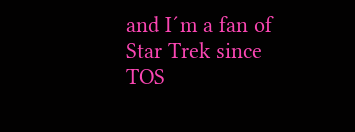and I´m a fan of Star Trek since TOS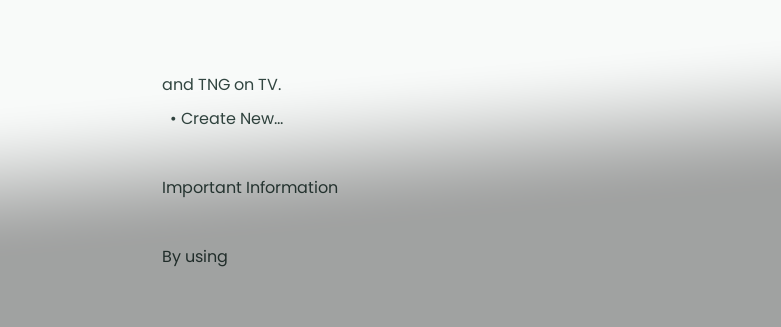and TNG on TV.
  • Create New...

Important Information

By using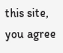this site, you agree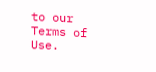to our Terms of Use.